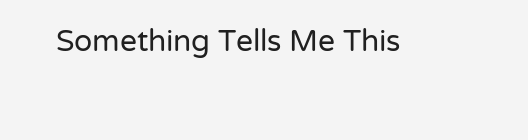Something Tells Me This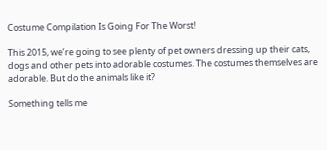Costume Compilation Is Going For The Worst!

This 2015, we’re going to see plenty of pet owners dressing up their cats, dogs and other pets into adorable costumes. The costumes themselves are adorable. But do the animals like it?

Something tells me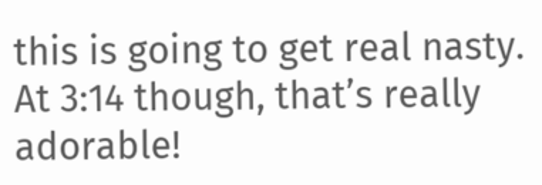this is going to get real nasty. At 3:14 though, that’s really adorable!